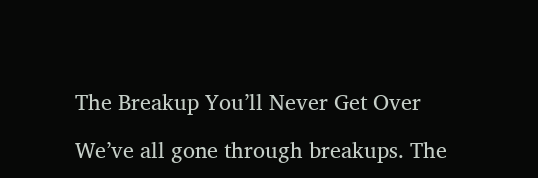The Breakup You’ll Never Get Over

We’ve all gone through breakups. The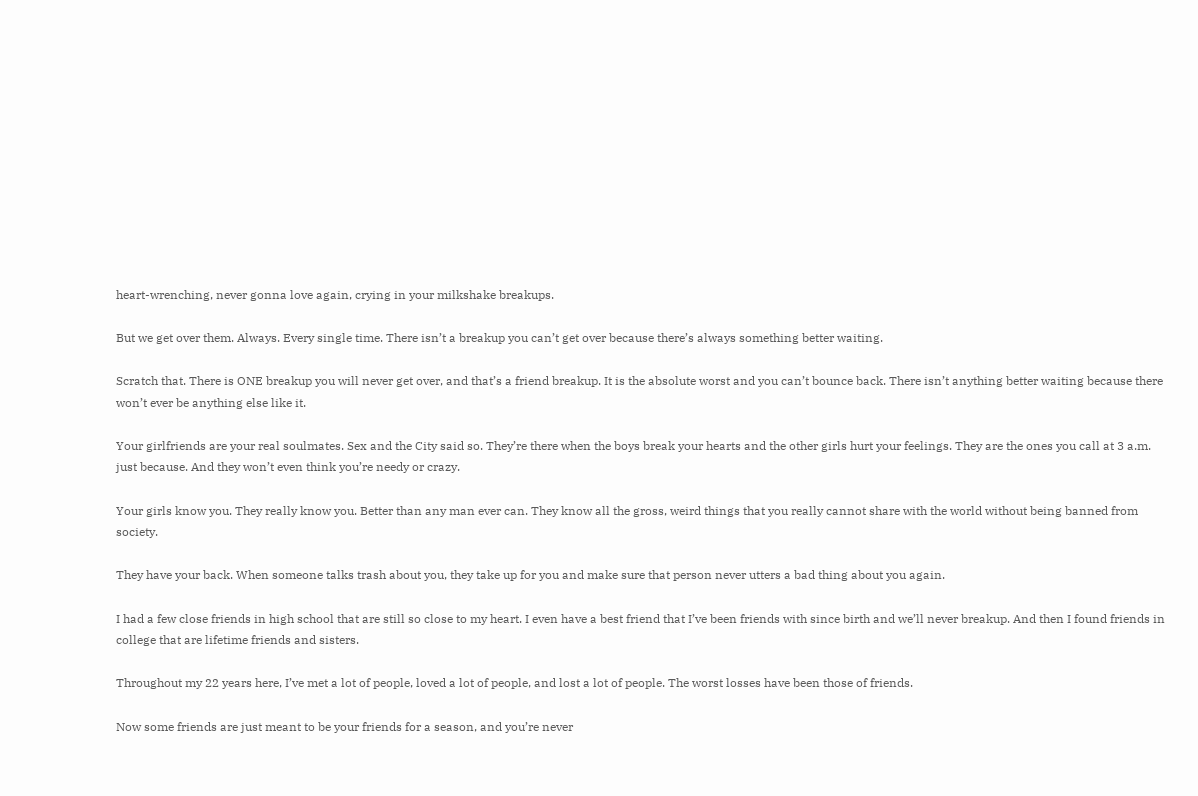heart-wrenching, never gonna love again, crying in your milkshake breakups.

But we get over them. Always. Every single time. There isn’t a breakup you can’t get over because there’s always something better waiting.

Scratch that. There is ONE breakup you will never get over, and that’s a friend breakup. It is the absolute worst and you can’t bounce back. There isn’t anything better waiting because there won’t ever be anything else like it.

Your girlfriends are your real soulmates. Sex and the City said so. They’re there when the boys break your hearts and the other girls hurt your feelings. They are the ones you call at 3 a.m. just because. And they won’t even think you’re needy or crazy.

Your girls know you. They really know you. Better than any man ever can. They know all the gross, weird things that you really cannot share with the world without being banned from society.

They have your back. When someone talks trash about you, they take up for you and make sure that person never utters a bad thing about you again.

I had a few close friends in high school that are still so close to my heart. I even have a best friend that I’ve been friends with since birth and we’ll never breakup. And then I found friends in college that are lifetime friends and sisters.

Throughout my 22 years here, I’ve met a lot of people, loved a lot of people, and lost a lot of people. The worst losses have been those of friends.

Now some friends are just meant to be your friends for a season, and you’re never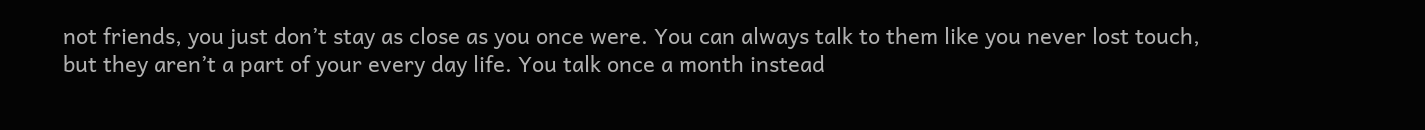not friends, you just don’t stay as close as you once were. You can always talk to them like you never lost touch, but they aren’t a part of your every day life. You talk once a month instead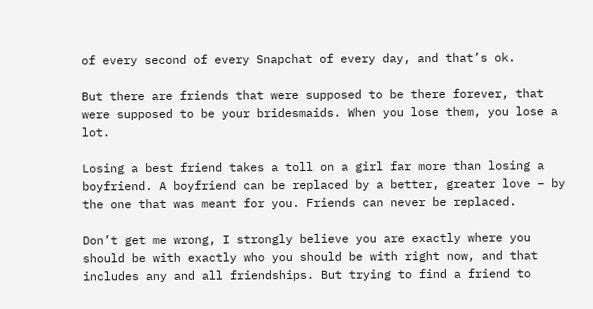of every second of every Snapchat of every day, and that’s ok.

But there are friends that were supposed to be there forever, that were supposed to be your bridesmaids. When you lose them, you lose a lot.

Losing a best friend takes a toll on a girl far more than losing a boyfriend. A boyfriend can be replaced by a better, greater love – by the one that was meant for you. Friends can never be replaced.

Don’t get me wrong, I strongly believe you are exactly where you should be with exactly who you should be with right now, and that includes any and all friendships. But trying to find a friend to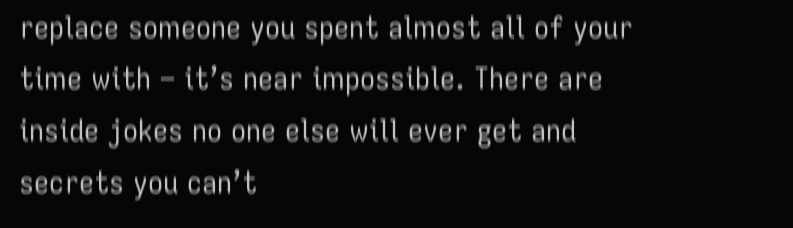replace someone you spent almost all of your time with – it’s near impossible. There are inside jokes no one else will ever get and secrets you can’t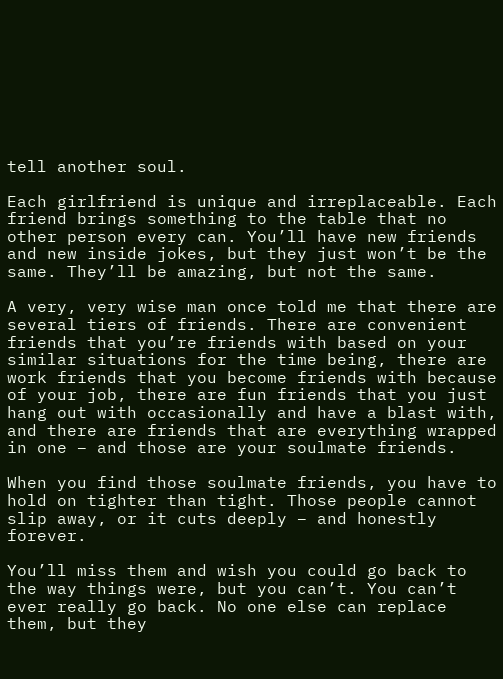tell another soul.

Each girlfriend is unique and irreplaceable. Each friend brings something to the table that no other person every can. You’ll have new friends and new inside jokes, but they just won’t be the same. They’ll be amazing, but not the same.

A very, very wise man once told me that there are several tiers of friends. There are convenient friends that you’re friends with based on your similar situations for the time being, there are work friends that you become friends with because of your job, there are fun friends that you just hang out with occasionally and have a blast with, and there are friends that are everything wrapped in one – and those are your soulmate friends.

When you find those soulmate friends, you have to hold on tighter than tight. Those people cannot slip away, or it cuts deeply – and honestly forever.

You’ll miss them and wish you could go back to the way things were, but you can’t. You can’t ever really go back. No one else can replace them, but they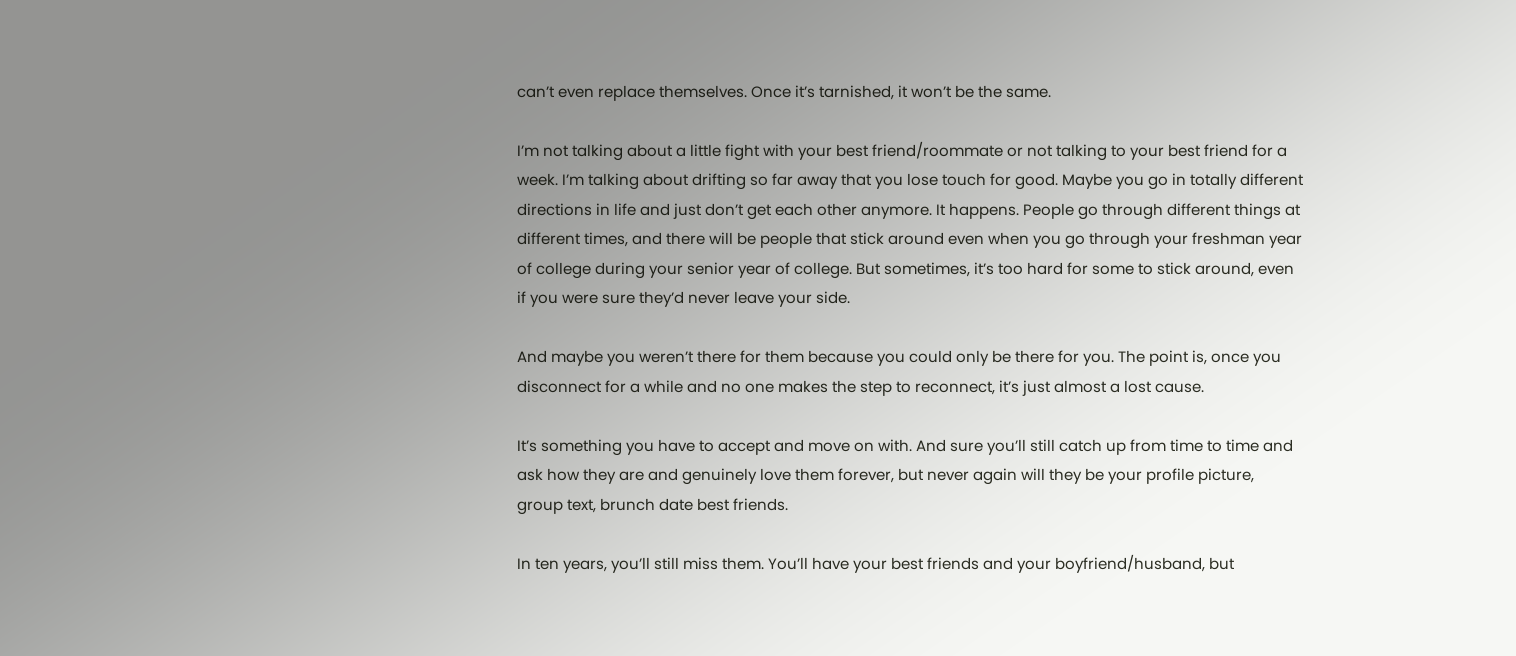can’t even replace themselves. Once it’s tarnished, it won’t be the same.

I’m not talking about a little fight with your best friend/roommate or not talking to your best friend for a week. I’m talking about drifting so far away that you lose touch for good. Maybe you go in totally different directions in life and just don’t get each other anymore. It happens. People go through different things at different times, and there will be people that stick around even when you go through your freshman year of college during your senior year of college. But sometimes, it’s too hard for some to stick around, even if you were sure they’d never leave your side.

And maybe you weren’t there for them because you could only be there for you. The point is, once you disconnect for a while and no one makes the step to reconnect, it’s just almost a lost cause.

It’s something you have to accept and move on with. And sure you’ll still catch up from time to time and ask how they are and genuinely love them forever, but never again will they be your profile picture, group text, brunch date best friends.

In ten years, you’ll still miss them. You’ll have your best friends and your boyfriend/husband, but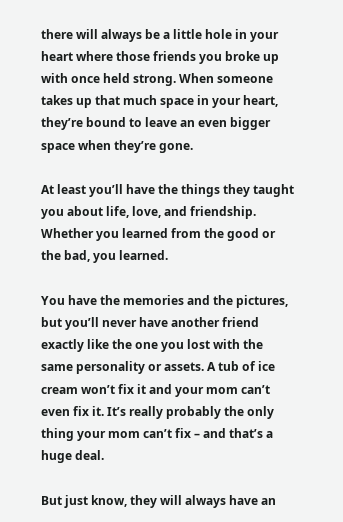there will always be a little hole in your heart where those friends you broke up with once held strong. When someone takes up that much space in your heart, they’re bound to leave an even bigger space when they’re gone.

At least you’ll have the things they taught you about life, love, and friendship. Whether you learned from the good or the bad, you learned.

You have the memories and the pictures, but you’ll never have another friend exactly like the one you lost with the same personality or assets. A tub of ice cream won’t fix it and your mom can’t even fix it. It’s really probably the only thing your mom can’t fix – and that’s a huge deal.

But just know, they will always have an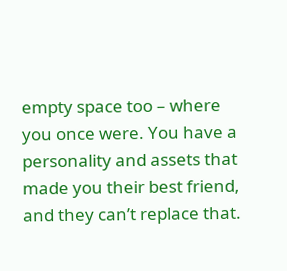empty space too – where you once were. You have a personality and assets that made you their best friend, and they can’t replace that.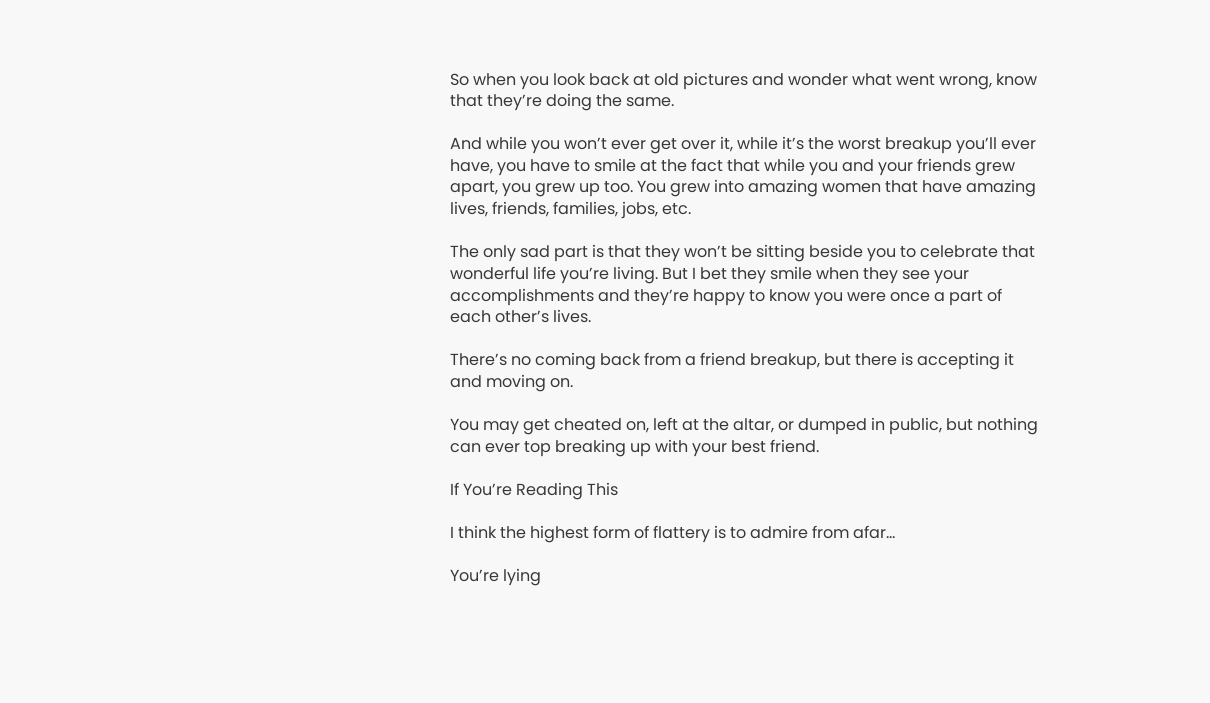So when you look back at old pictures and wonder what went wrong, know that they’re doing the same.

And while you won’t ever get over it, while it’s the worst breakup you’ll ever have, you have to smile at the fact that while you and your friends grew apart, you grew up too. You grew into amazing women that have amazing lives, friends, families, jobs, etc.

The only sad part is that they won’t be sitting beside you to celebrate that wonderful life you’re living. But I bet they smile when they see your accomplishments and they’re happy to know you were once a part of each other’s lives.

There’s no coming back from a friend breakup, but there is accepting it and moving on.

You may get cheated on, left at the altar, or dumped in public, but nothing can ever top breaking up with your best friend.

If You’re Reading This

I think the highest form of flattery is to admire from afar…

You’re lying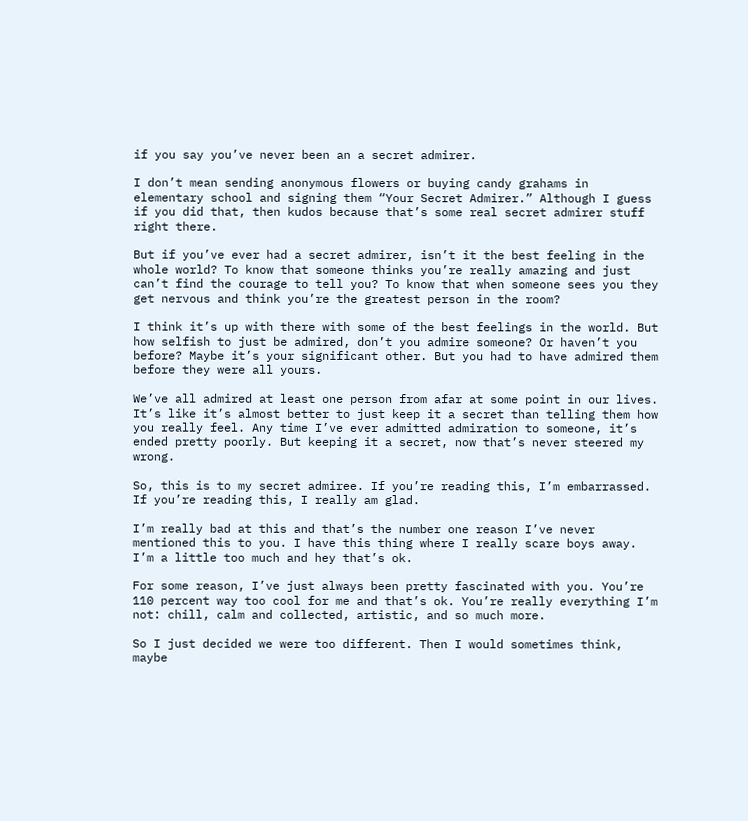if you say you’ve never been an a secret admirer.

I don’t mean sending anonymous flowers or buying candy grahams in elementary school and signing them “Your Secret Admirer.” Although I guess if you did that, then kudos because that’s some real secret admirer stuff right there.

But if you’ve ever had a secret admirer, isn’t it the best feeling in the whole world? To know that someone thinks you’re really amazing and just can’t find the courage to tell you? To know that when someone sees you they get nervous and think you’re the greatest person in the room?

I think it’s up with there with some of the best feelings in the world. But how selfish to just be admired, don’t you admire someone? Or haven’t you before? Maybe it’s your significant other. But you had to have admired them before they were all yours.

We’ve all admired at least one person from afar at some point in our lives. It’s like it’s almost better to just keep it a secret than telling them how you really feel. Any time I’ve ever admitted admiration to someone, it’s ended pretty poorly. But keeping it a secret, now that’s never steered my wrong.

So, this is to my secret admiree. If you’re reading this, I’m embarrassed. If you’re reading this, I really am glad.

I’m really bad at this and that’s the number one reason I’ve never mentioned this to you. I have this thing where I really scare boys away. I’m a little too much and hey that’s ok.

For some reason, I’ve just always been pretty fascinated with you. You’re 110 percent way too cool for me and that’s ok. You’re really everything I’m not: chill, calm and collected, artistic, and so much more.

So I just decided we were too different. Then I would sometimes think, maybe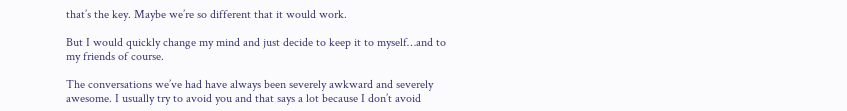that’s the key. Maybe we’re so different that it would work.

But I would quickly change my mind and just decide to keep it to myself…and to my friends of course.

The conversations we’ve had have always been severely awkward and severely awesome. I usually try to avoid you and that says a lot because I don’t avoid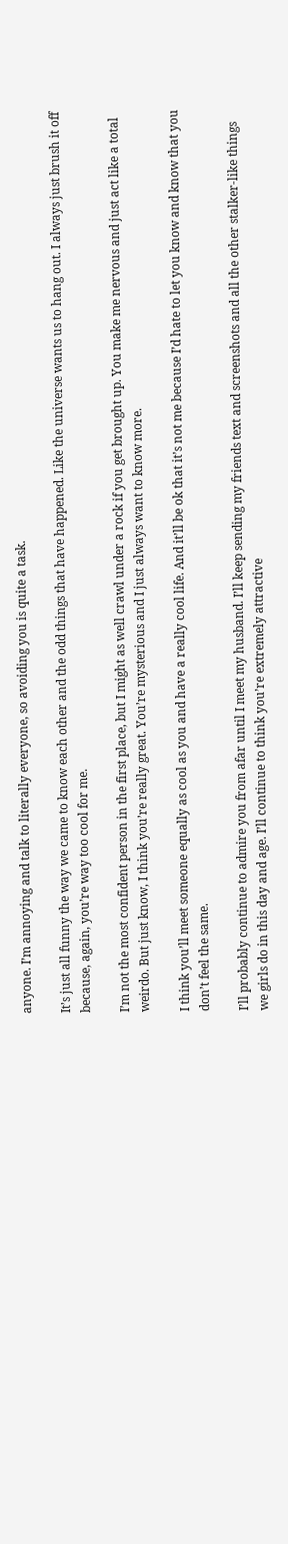anyone. I’m annoying and talk to literally everyone, so avoiding you is quite a task.

It’s just all funny the way we came to know each other and the odd things that have happened. Like the universe wants us to hang out. I always just brush it off because, again, you’re way too cool for me.

I’m not the most confident person in the first place, but I might as well crawl under a rock if you get brought up. You make me nervous and just act like a total weirdo. But just know, I think you’re really great. You’re mysterious and I just always want to know more.

I think you’ll meet someone equally as cool as you and have a really cool life. And it’ll be ok that it’s not me because I’d hate to let you know and know that you don’t feel the same.

I’ll probably continue to admire you from afar until I meet my husband. I’ll keep sending my friends text and screenshots and all the other stalker-like things we girls do in this day and age. I’ll continue to think you’re extremely attractive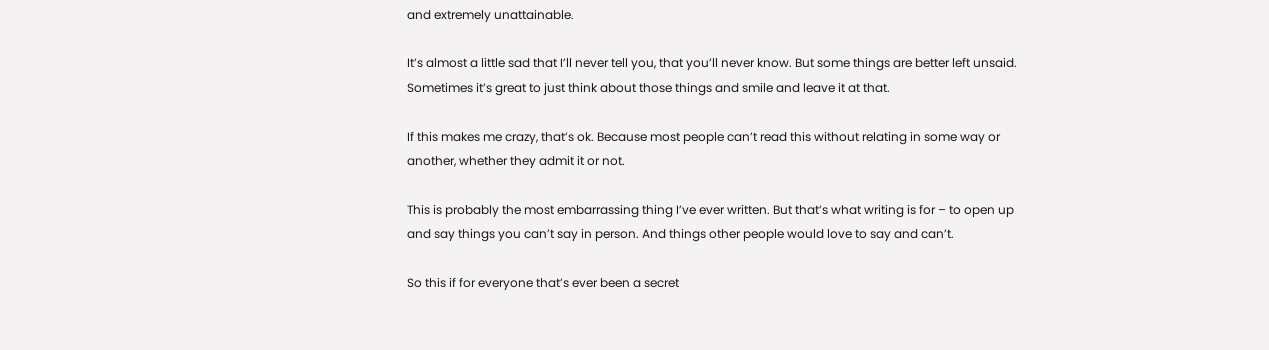and extremely unattainable.

It’s almost a little sad that I’ll never tell you, that you’ll never know. But some things are better left unsaid. Sometimes it’s great to just think about those things and smile and leave it at that.

If this makes me crazy, that’s ok. Because most people can’t read this without relating in some way or another, whether they admit it or not.

This is probably the most embarrassing thing I’ve ever written. But that’s what writing is for – to open up and say things you can’t say in person. And things other people would love to say and can’t.

So this if for everyone that’s ever been a secret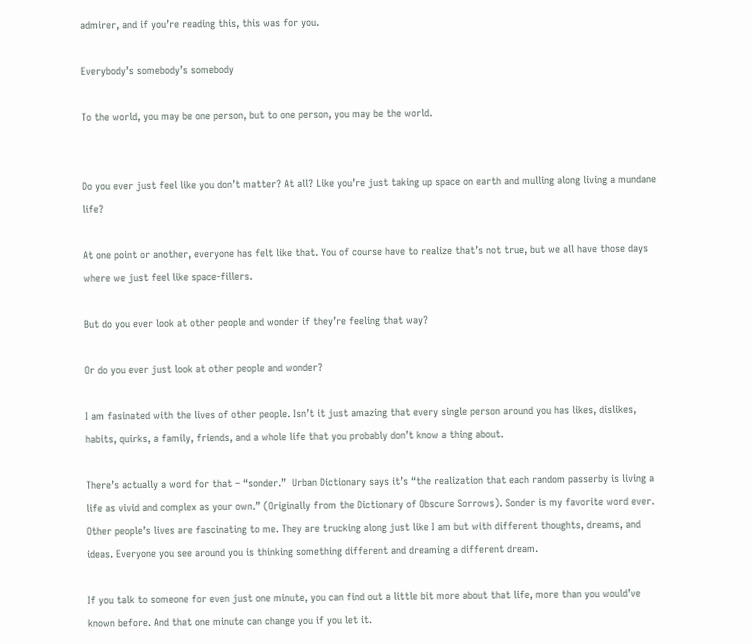admirer, and if you’re reading this, this was for you.

Everybody’s somebody’s somebody

To the world, you may be one person, but to one person, you may be the world.


Do you ever just feel like you don’t matter? At all? Like you’re just taking up space on earth and mulling along living a mundane life?

At one point or another, everyone has felt like that. You of course have to realize that’s not true, but we all have those days where we just feel like space-fillers.

But do you ever look at other people and wonder if they’re feeling that way?

Or do you ever just look at other people and wonder?

I am fasinated with the lives of other people. Isn’t it just amazing that every single person around you has likes, dislikes, habits, quirks, a family, friends, and a whole life that you probably don’t know a thing about.

There’s actually a word for that – “sonder.”  Urban Dictionary says it’s “the realization that each random passerby is living a life as vivid and complex as your own.” (Originally from the Dictionary of Obscure Sorrows). Sonder is my favorite word ever. Other people’s lives are fascinating to me. They are trucking along just like I am but with different thoughts, dreams, and ideas. Everyone you see around you is thinking something different and dreaming a different dream.

If you talk to someone for even just one minute, you can find out a little bit more about that life, more than you would’ve known before. And that one minute can change you if you let it.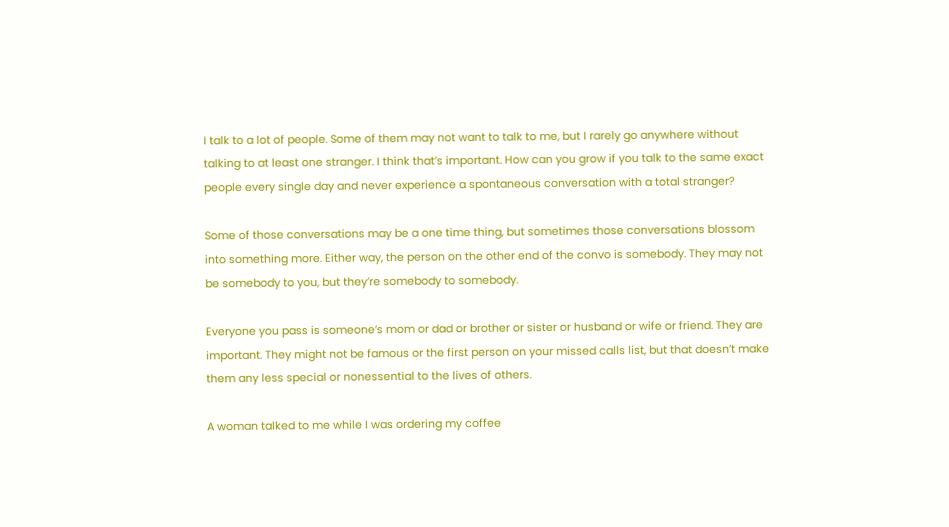I talk to a lot of people. Some of them may not want to talk to me, but I rarely go anywhere without talking to at least one stranger. I think that’s important. How can you grow if you talk to the same exact people every single day and never experience a spontaneous conversation with a total stranger?

Some of those conversations may be a one time thing, but sometimes those conversations blossom into something more. Either way, the person on the other end of the convo is somebody. They may not be somebody to you, but they’re somebody to somebody.

Everyone you pass is someone’s mom or dad or brother or sister or husband or wife or friend. They are important. They might not be famous or the first person on your missed calls list, but that doesn’t make them any less special or nonessential to the lives of others.

A woman talked to me while I was ordering my coffee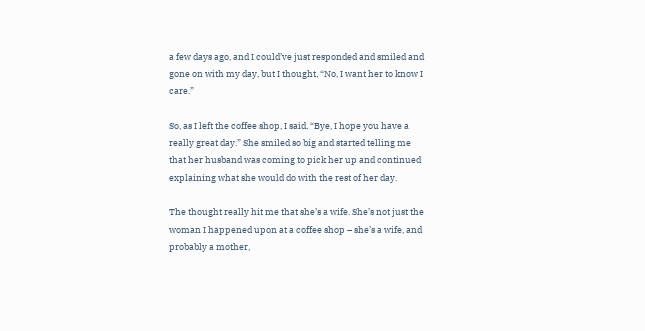a few days ago, and I could’ve just responded and smiled and gone on with my day, but I thought, “No, I want her to know I care.”

So, as I left the coffee shop, I said, “Bye, I hope you have a really great day.” She smiled so big and started telling me that her husband was coming to pick her up and continued explaining what she would do with the rest of her day.

The thought really hit me that she’s a wife. She’s not just the woman I happened upon at a coffee shop – she’s a wife, and probably a mother,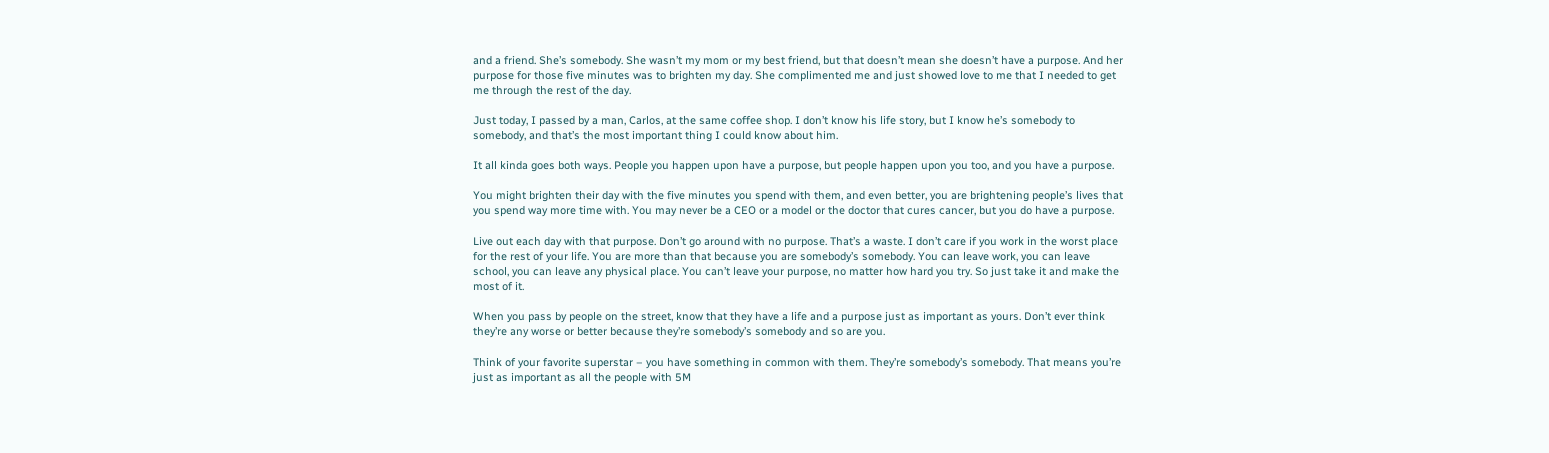and a friend. She’s somebody. She wasn’t my mom or my best friend, but that doesn’t mean she doesn’t have a purpose. And her purpose for those five minutes was to brighten my day. She complimented me and just showed love to me that I needed to get me through the rest of the day.

Just today, I passed by a man, Carlos, at the same coffee shop. I don’t know his life story, but I know he’s somebody to somebody, and that’s the most important thing I could know about him.

It all kinda goes both ways. People you happen upon have a purpose, but people happen upon you too, and you have a purpose.

You might brighten their day with the five minutes you spend with them, and even better, you are brightening people’s lives that you spend way more time with. You may never be a CEO or a model or the doctor that cures cancer, but you do have a purpose.

Live out each day with that purpose. Don’t go around with no purpose. That’s a waste. I don’t care if you work in the worst place for the rest of your life. You are more than that because you are somebody’s somebody. You can leave work, you can leave school, you can leave any physical place. You can’t leave your purpose, no matter how hard you try. So just take it and make the most of it.

When you pass by people on the street, know that they have a life and a purpose just as important as yours. Don’t ever think they’re any worse or better because they’re somebody’s somebody and so are you.

Think of your favorite superstar – you have something in common with them. They’re somebody’s somebody. That means you’re just as important as all the people with 5M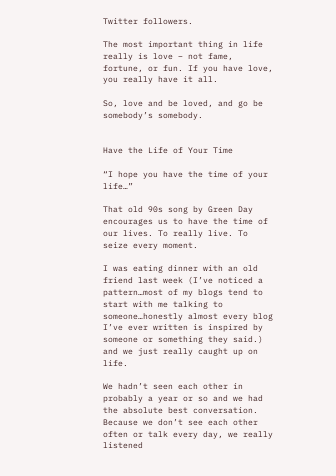Twitter followers.

The most important thing in life really is love – not fame, fortune, or fun. If you have love, you really have it all.

So, love and be loved, and go be somebody’s somebody.


Have the Life of Your Time

“I hope you have the time of your life…”

That old 90s song by Green Day encourages us to have the time of our lives. To really live. To seize every moment.

I was eating dinner with an old friend last week (I’ve noticed a pattern…most of my blogs tend to start with me talking to someone…honestly almost every blog I’ve ever written is inspired by someone or something they said.) and we just really caught up on life.

We hadn’t seen each other in probably a year or so and we had the absolute best conversation. Because we don’t see each other often or talk every day, we really listened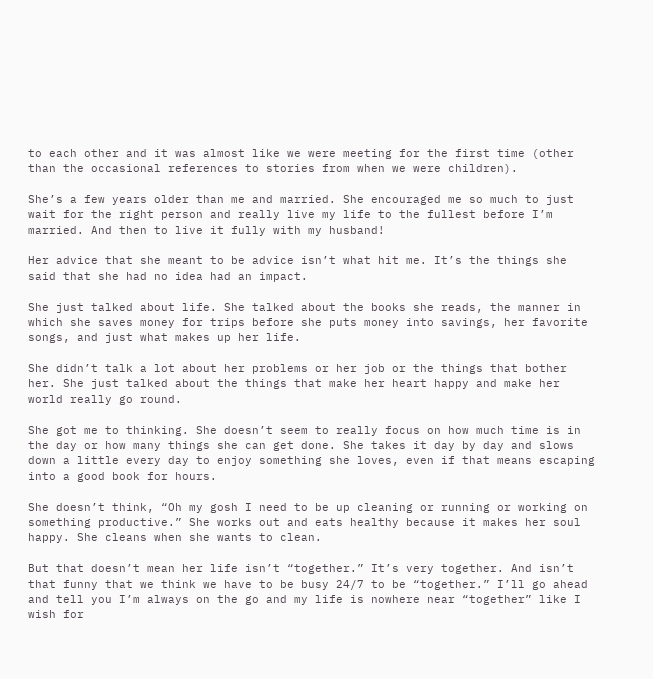to each other and it was almost like we were meeting for the first time (other than the occasional references to stories from when we were children).

She’s a few years older than me and married. She encouraged me so much to just wait for the right person and really live my life to the fullest before I’m married. And then to live it fully with my husband!

Her advice that she meant to be advice isn’t what hit me. It’s the things she said that she had no idea had an impact.

She just talked about life. She talked about the books she reads, the manner in which she saves money for trips before she puts money into savings, her favorite songs, and just what makes up her life.

She didn’t talk a lot about her problems or her job or the things that bother her. She just talked about the things that make her heart happy and make her world really go round.

She got me to thinking. She doesn’t seem to really focus on how much time is in the day or how many things she can get done. She takes it day by day and slows down a little every day to enjoy something she loves, even if that means escaping into a good book for hours.

She doesn’t think, “Oh my gosh I need to be up cleaning or running or working on something productive.” She works out and eats healthy because it makes her soul happy. She cleans when she wants to clean.

But that doesn’t mean her life isn’t “together.” It’s very together. And isn’t that funny that we think we have to be busy 24/7 to be “together.” I’ll go ahead and tell you I’m always on the go and my life is nowhere near “together” like I wish for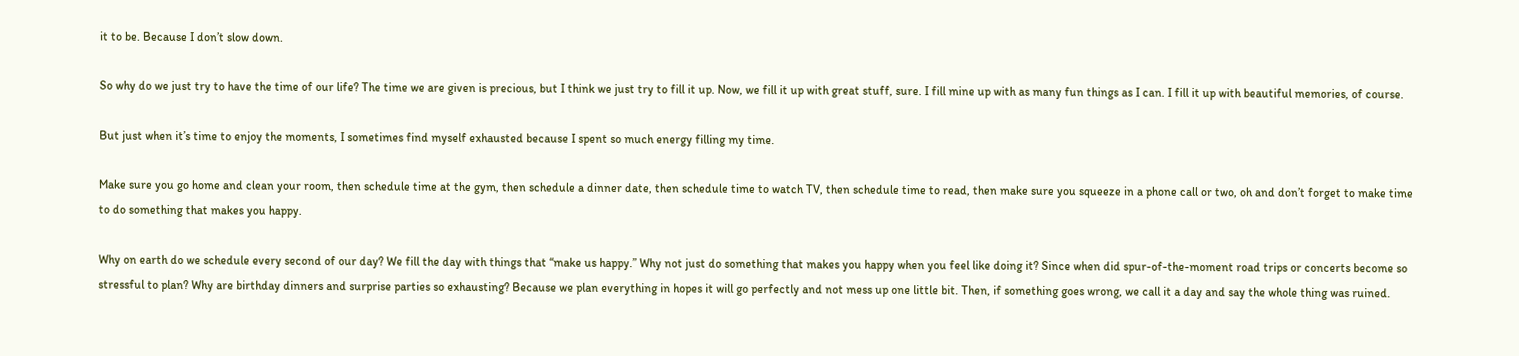it to be. Because I don’t slow down.

So why do we just try to have the time of our life? The time we are given is precious, but I think we just try to fill it up. Now, we fill it up with great stuff, sure. I fill mine up with as many fun things as I can. I fill it up with beautiful memories, of course.

But just when it’s time to enjoy the moments, I sometimes find myself exhausted because I spent so much energy filling my time.

Make sure you go home and clean your room, then schedule time at the gym, then schedule a dinner date, then schedule time to watch TV, then schedule time to read, then make sure you squeeze in a phone call or two, oh and don’t forget to make time to do something that makes you happy.

Why on earth do we schedule every second of our day? We fill the day with things that “make us happy.” Why not just do something that makes you happy when you feel like doing it? Since when did spur-of-the-moment road trips or concerts become so stressful to plan? Why are birthday dinners and surprise parties so exhausting? Because we plan everything in hopes it will go perfectly and not mess up one little bit. Then, if something goes wrong, we call it a day and say the whole thing was ruined.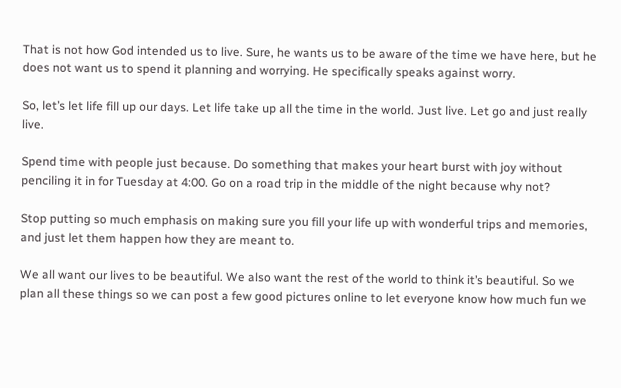That is not how God intended us to live. Sure, he wants us to be aware of the time we have here, but he does not want us to spend it planning and worrying. He specifically speaks against worry.

So, let’s let life fill up our days. Let life take up all the time in the world. Just live. Let go and just really live.

Spend time with people just because. Do something that makes your heart burst with joy without penciling it in for Tuesday at 4:00. Go on a road trip in the middle of the night because why not?

Stop putting so much emphasis on making sure you fill your life up with wonderful trips and memories, and just let them happen how they are meant to.

We all want our lives to be beautiful. We also want the rest of the world to think it’s beautiful. So we plan all these things so we can post a few good pictures online to let everyone know how much fun we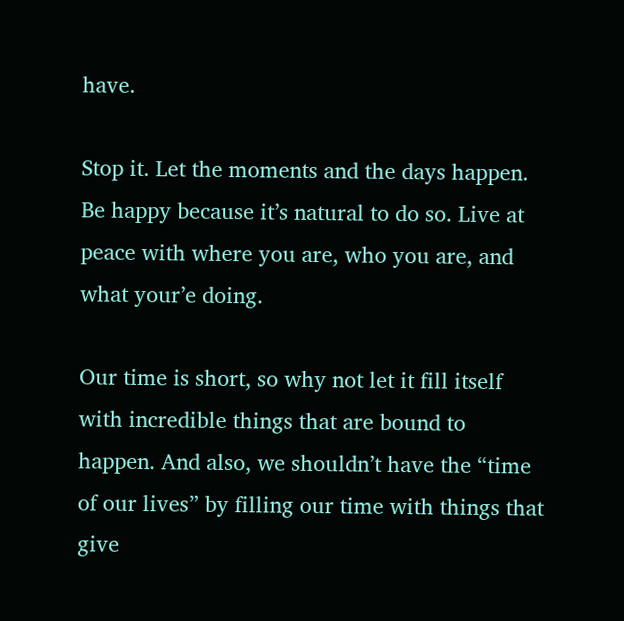have.

Stop it. Let the moments and the days happen. Be happy because it’s natural to do so. Live at peace with where you are, who you are, and what your’e doing.

Our time is short, so why not let it fill itself with incredible things that are bound to happen. And also, we shouldn’t have the “time of our lives” by filling our time with things that give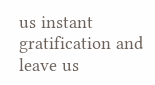us instant gratification and leave us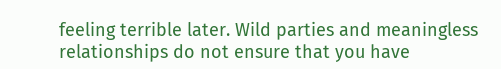feeling terrible later. Wild parties and meaningless relationships do not ensure that you have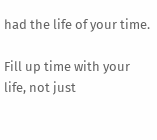had the life of your time.

Fill up time with your life, not just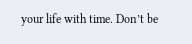your life with time. Don’t be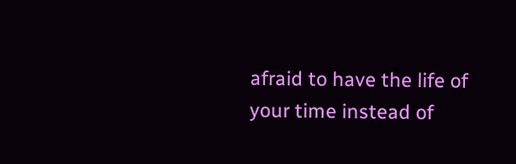afraid to have the life of your time instead of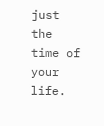just the time of your life.